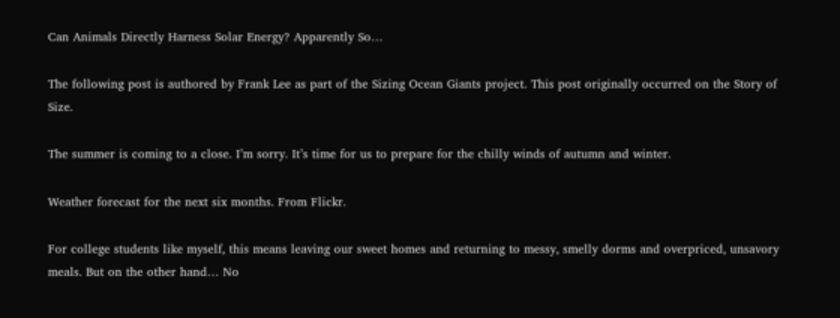Can Animals Directly Harness Solar Energy? Apparently So…

The following post is authored by Frank Lee as part of the Sizing Ocean Giants project. This post originally occurred on the Story of Size.

The summer is coming to a close. I’m sorry. It’s time for us to prepare for the chilly winds of autumn and winter.

Weather forecast for the next six months. From Flickr.

For college students like myself, this means leaving our sweet homes and returning to messy, smelly dorms and overpriced, unsavory meals. But on the other hand… No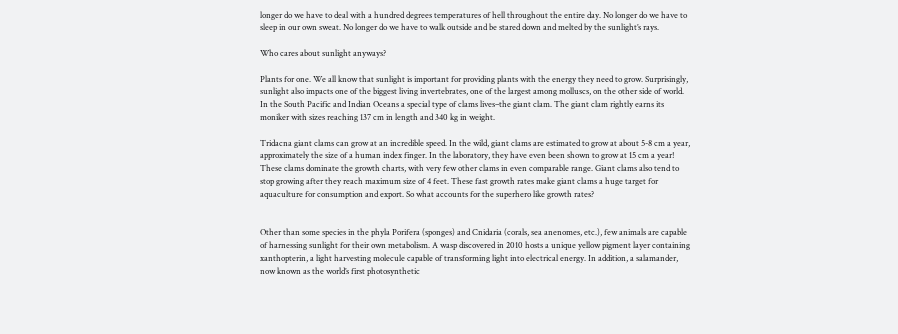longer do we have to deal with a hundred degrees temperatures of hell throughout the entire day. No longer do we have to sleep in our own sweat. No longer do we have to walk outside and be stared down and melted by the sunlight’s rays.

Who cares about sunlight anyways?

Plants for one. We all know that sunlight is important for providing plants with the energy they need to grow. Surprisingly, sunlight also impacts one of the biggest living invertebrates, one of the largest among molluscs, on the other side of world. In the South Pacific and Indian Oceans a special type of clams lives–the giant clam. The giant clam rightly earns its moniker with sizes reaching 137 cm in length and 340 kg in weight.

Tridacna giant clams can grow at an incredible speed. In the wild, giant clams are estimated to grow at about 5-8 cm a year, approximately the size of a human index finger. In the laboratory, they have even been shown to grow at 15 cm a year! These clams dominate the growth charts, with very few other clams in even comparable range. Giant clams also tend to stop growing after they reach maximum size of 4 feet. These fast growth rates make giant clams a huge target for aquaculture for consumption and export. So what accounts for the superhero like growth rates?


Other than some species in the phyla Porifera (sponges) and Cnidaria (corals, sea anenomes, etc.), few animals are capable of harnessing sunlight for their own metabolism. A wasp discovered in 2010 hosts a unique yellow pigment layer containing xanthopterin, a light harvesting molecule capable of transforming light into electrical energy. In addition, a salamander, now known as the world’s first photosynthetic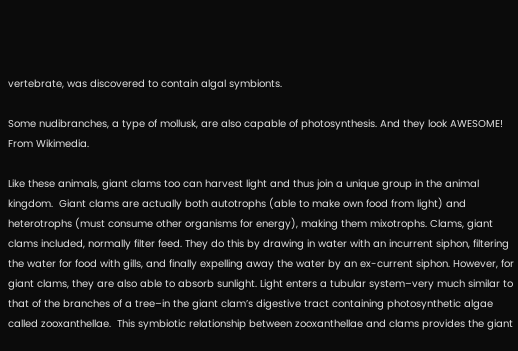vertebrate, was discovered to contain algal symbionts.

Some nudibranches, a type of mollusk, are also capable of photosynthesis. And they look AWESOME! From Wikimedia.

Like these animals, giant clams too can harvest light and thus join a unique group in the animal kingdom.  Giant clams are actually both autotrophs (able to make own food from light) and heterotrophs (must consume other organisms for energy), making them mixotrophs. Clams, giant clams included, normally filter feed. They do this by drawing in water with an incurrent siphon, filtering the water for food with gills, and finally expelling away the water by an ex-current siphon. However, for giant clams, they are also able to absorb sunlight. Light enters a tubular system–very much similar to that of the branches of a tree–in the giant clam’s digestive tract containing photosynthetic algae called zooxanthellae.  This symbiotic relationship between zooxanthellae and clams provides the giant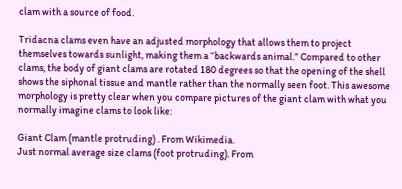clam with a source of food.

Tridacna clams even have an adjusted morphology that allows them to project themselves towards sunlight, making them a “backwards animal.” Compared to other clams, the body of giant clams are rotated 180 degrees so that the opening of the shell shows the siphonal tissue and mantle rather than the normally seen foot. This awesome morphology is pretty clear when you compare pictures of the giant clam with what you normally imagine clams to look like:

Giant Clam (mantle protruding) . From Wikimedia.
Just normal average size clams (foot protruding). From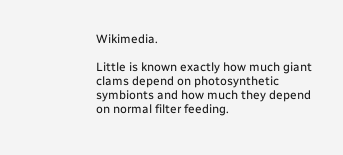Wikimedia.

Little is known exactly how much giant clams depend on photosynthetic symbionts and how much they depend on normal filter feeding.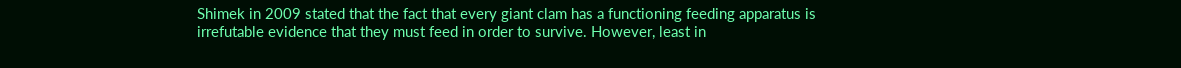Shimek in 2009 stated that the fact that every giant clam has a functioning feeding apparatus is irrefutable evidence that they must feed in order to survive. However, least in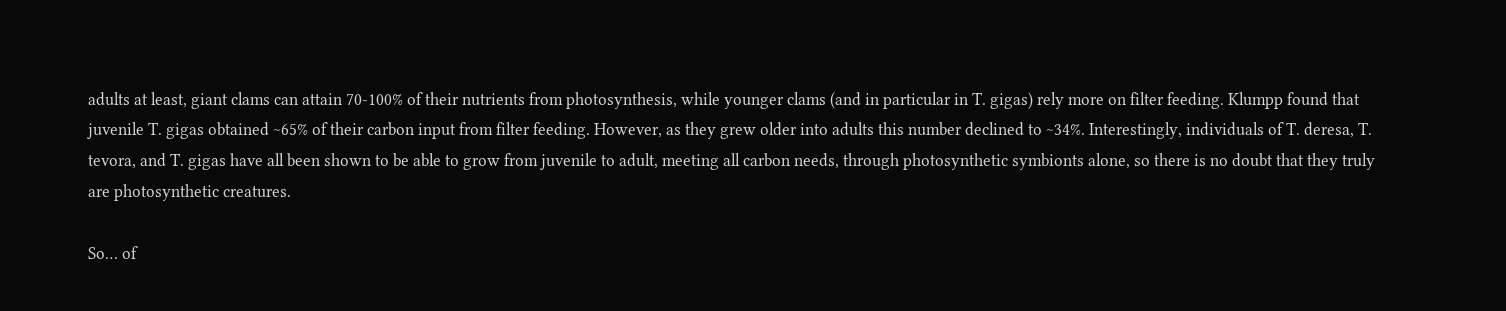adults at least, giant clams can attain 70-100% of their nutrients from photosynthesis, while younger clams (and in particular in T. gigas) rely more on filter feeding. Klumpp found that juvenile T. gigas obtained ~65% of their carbon input from filter feeding. However, as they grew older into adults this number declined to ~34%. Interestingly, individuals of T. deresa, T. tevora, and T. gigas have all been shown to be able to grow from juvenile to adult, meeting all carbon needs, through photosynthetic symbionts alone, so there is no doubt that they truly are photosynthetic creatures.

So… of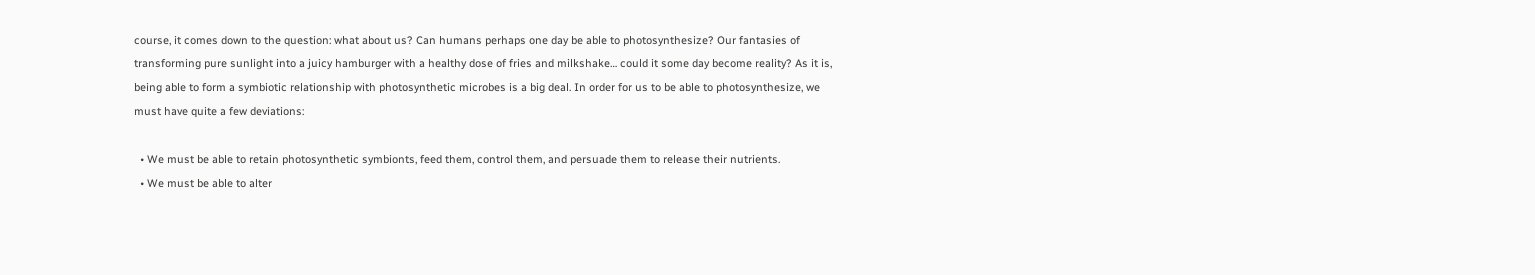course, it comes down to the question: what about us? Can humans perhaps one day be able to photosynthesize? Our fantasies of transforming pure sunlight into a juicy hamburger with a healthy dose of fries and milkshake… could it some day become reality? As it is, being able to form a symbiotic relationship with photosynthetic microbes is a big deal. In order for us to be able to photosynthesize, we must have quite a few deviations:

  • We must be able to retain photosynthetic symbionts, feed them, control them, and persuade them to release their nutrients.
  • We must be able to alter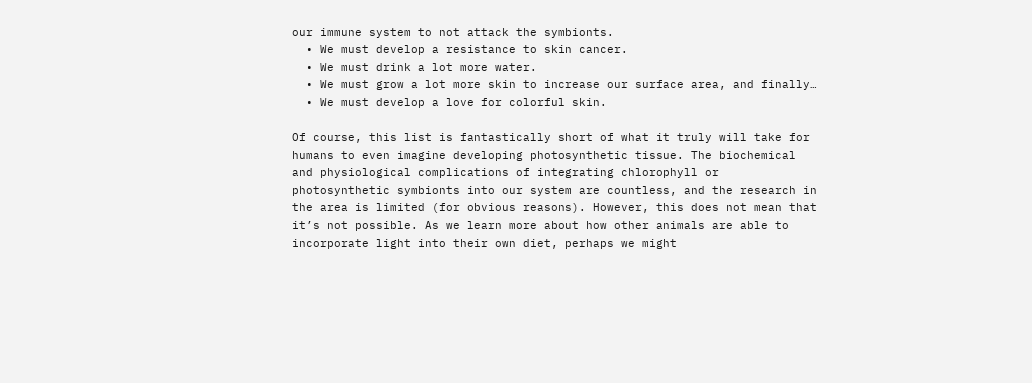our immune system to not attack the symbionts.
  • We must develop a resistance to skin cancer.
  • We must drink a lot more water.
  • We must grow a lot more skin to increase our surface area, and finally…
  • We must develop a love for colorful skin.

Of course, this list is fantastically short of what it truly will take for humans to even imagine developing photosynthetic tissue. The biochemical and physiological complications of integrating chlorophyll or photosynthetic symbionts into our system are countless, and the research in the area is limited (for obvious reasons). However, this does not mean that it’s not possible. As we learn more about how other animals are able to incorporate light into their own diet, perhaps we might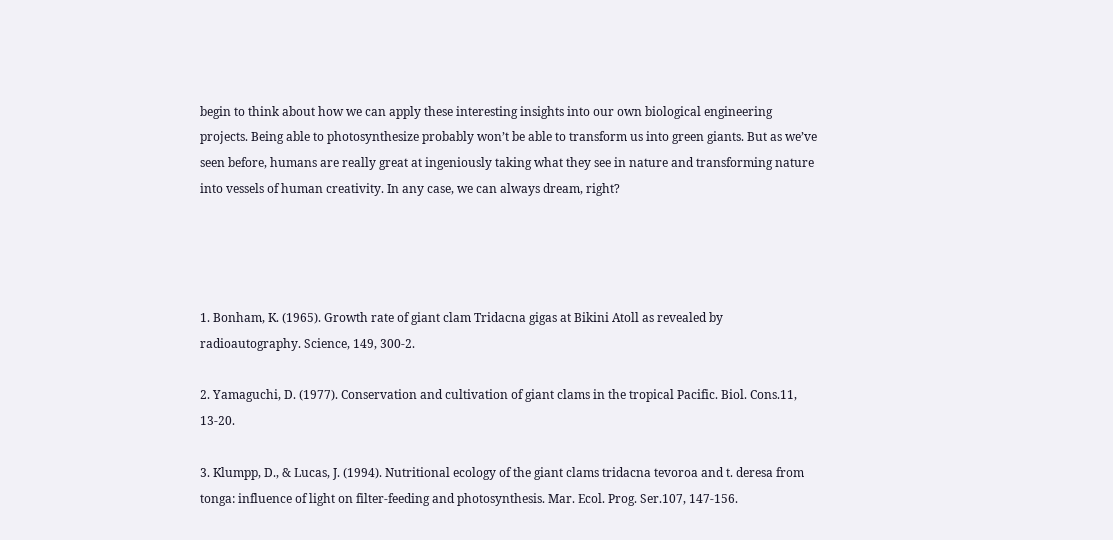begin to think about how we can apply these interesting insights into our own biological engineering projects. Being able to photosynthesize probably won’t be able to transform us into green giants. But as we’ve seen before, humans are really great at ingeniously taking what they see in nature and transforming nature into vessels of human creativity. In any case, we can always dream, right?




1. Bonham, K. (1965). Growth rate of giant clam Tridacna gigas at Bikini Atoll as revealed by radioautography. Science, 149, 300-2.

2. Yamaguchi, D. (1977). Conservation and cultivation of giant clams in the tropical Pacific. Biol. Cons.11, 13-20.

3. Klumpp, D., & Lucas, J. (1994). Nutritional ecology of the giant clams tridacna tevoroa and t. deresa from tonga: influence of light on filter-feeding and photosynthesis. Mar. Ecol. Prog. Ser.107, 147-156.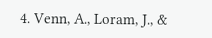4. Venn, A., Loram, J., &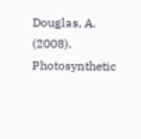Douglas, A. (2008). Photosynthetic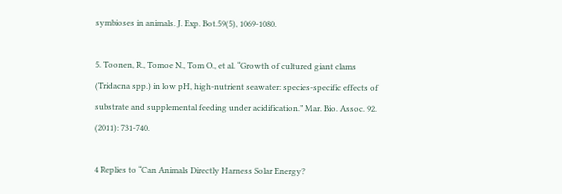symbioses in animals. J. Exp. Bot.59(5), 1069-1080.

5. Toonen, R., Tomoe N., Tom O., et al. “Growth of cultured giant clams (Tridacna spp.) in low pH, high-nutrient seawater: species-specific effects of substrate and supplemental feeding under acidification.” Mar. Bio. Assoc. 92. (2011): 731-740.

4 Replies to “Can Animals Directly Harness Solar Energy?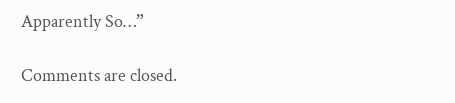Apparently So…”

Comments are closed.